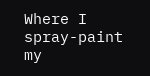Where I spray-paint my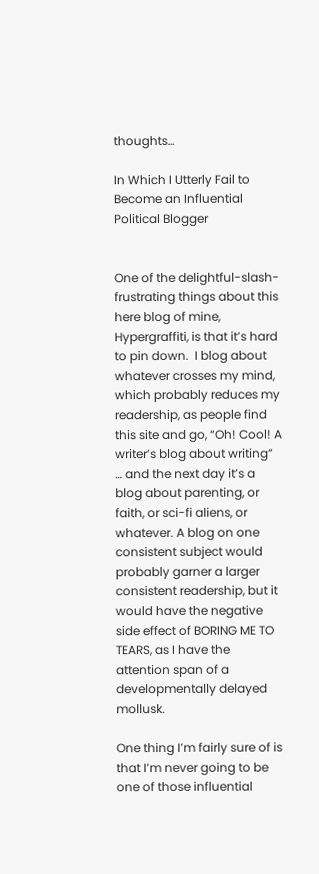thoughts…

In Which I Utterly Fail to Become an Influential Political Blogger


One of the delightful-slash-frustrating things about this here blog of mine, Hypergraffiti, is that it’s hard to pin down.  I blog about whatever crosses my mind, which probably reduces my readership, as people find this site and go, “Oh! Cool! A writer’s blog about writing” … and the next day it’s a blog about parenting, or faith, or sci-fi aliens, or whatever. A blog on one consistent subject would probably garner a larger consistent readership, but it would have the negative side effect of BORING ME TO TEARS, as I have the attention span of a developmentally delayed mollusk.

One thing I’m fairly sure of is that I’m never going to be one of those influential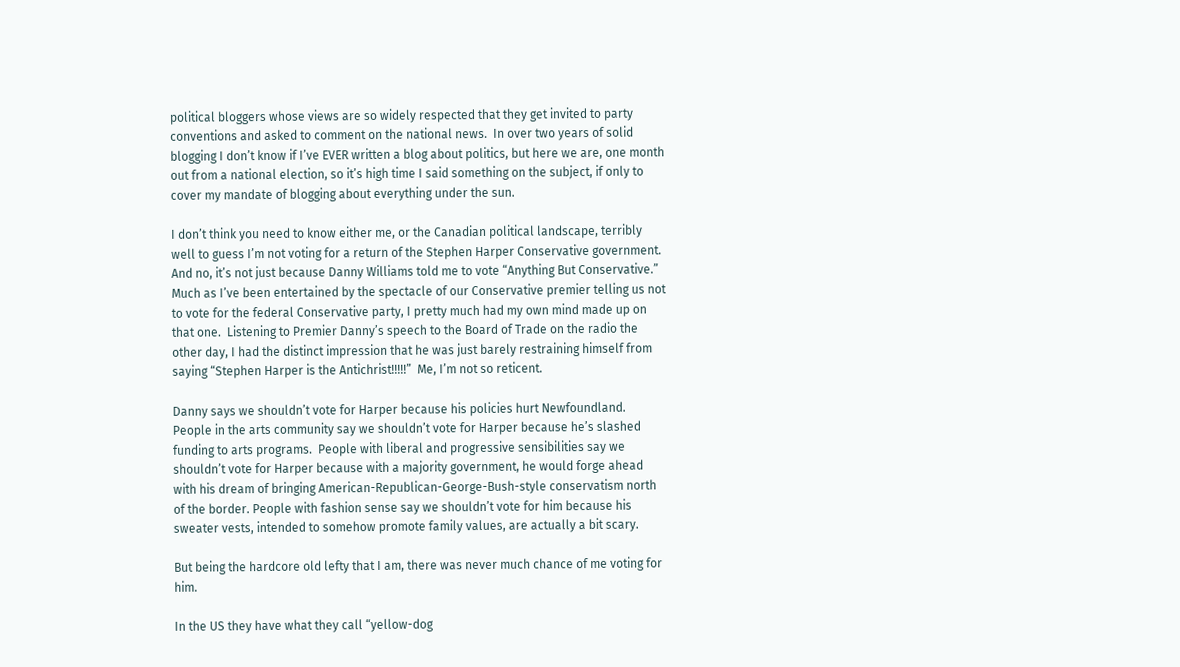political bloggers whose views are so widely respected that they get invited to party conventions and asked to comment on the national news.  In over two years of solid blogging I don’t know if I’ve EVER written a blog about politics, but here we are, one month out from a national election, so it’s high time I said something on the subject, if only to cover my mandate of blogging about everything under the sun.

I don’t think you need to know either me, or the Canadian political landscape, terribly well to guess I’m not voting for a return of the Stephen Harper Conservative government.  And no, it’s not just because Danny Williams told me to vote “Anything But Conservative.”  Much as I’ve been entertained by the spectacle of our Conservative premier telling us not to vote for the federal Conservative party, I pretty much had my own mind made up on that one.  Listening to Premier Danny’s speech to the Board of Trade on the radio the other day, I had the distinct impression that he was just barely restraining himself from saying “Stephen Harper is the Antichrist!!!!!”  Me, I’m not so reticent.

Danny says we shouldn’t vote for Harper because his policies hurt Newfoundland.  People in the arts community say we shouldn’t vote for Harper because he’s slashed funding to arts programs.  People with liberal and progressive sensibilities say we shouldn’t vote for Harper because with a majority government, he would forge ahead with his dream of bringing American-Republican-George-Bush-style conservatism north of the border. People with fashion sense say we shouldn’t vote for him because his sweater vests, intended to somehow promote family values, are actually a bit scary.

But being the hardcore old lefty that I am, there was never much chance of me voting for him.

In the US they have what they call “yellow-dog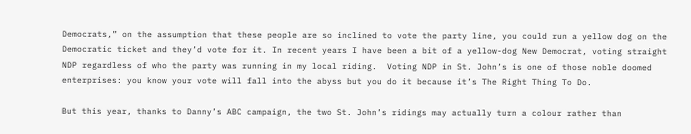Democrats,” on the assumption that these people are so inclined to vote the party line, you could run a yellow dog on the Democratic ticket and they’d vote for it. In recent years I have been a bit of a yellow-dog New Democrat, voting straight NDP regardless of who the party was running in my local riding.  Voting NDP in St. John’s is one of those noble doomed enterprises: you know your vote will fall into the abyss but you do it because it’s The Right Thing To Do.

But this year, thanks to Danny’s ABC campaign, the two St. John’s ridings may actually turn a colour rather than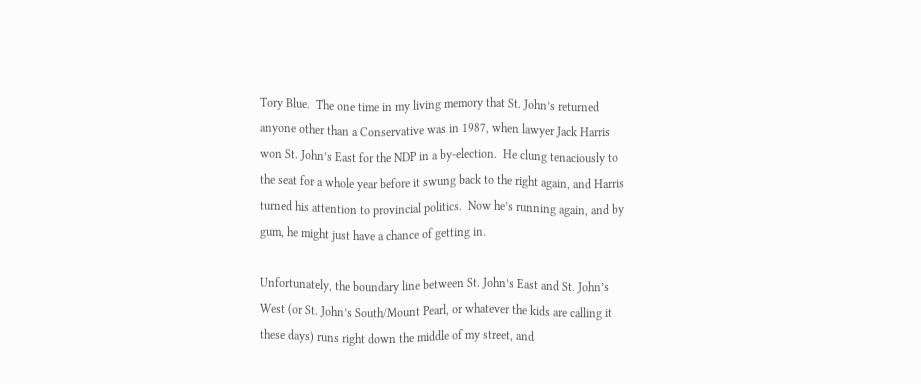Tory Blue.  The one time in my living memory that St. John’s returned anyone other than a Conservative was in 1987, when lawyer Jack Harris won St. John’s East for the NDP in a by-election.  He clung tenaciously to the seat for a whole year before it swung back to the right again, and Harris turned his attention to provincial politics.  Now he’s running again, and by gum, he might just have a chance of getting in.

Unfortunately, the boundary line between St. John’s East and St. John’s West (or St. John’s South/Mount Pearl, or whatever the kids are calling it these days) runs right down the middle of my street, and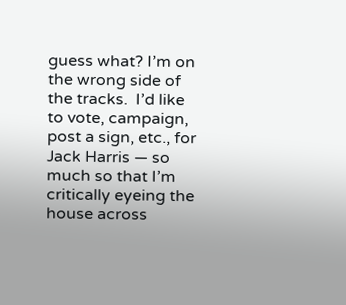guess what? I’m on the wrong side of the tracks.  I’d like to vote, campaign, post a sign, etc., for Jack Harris — so much so that I’m critically eyeing the house across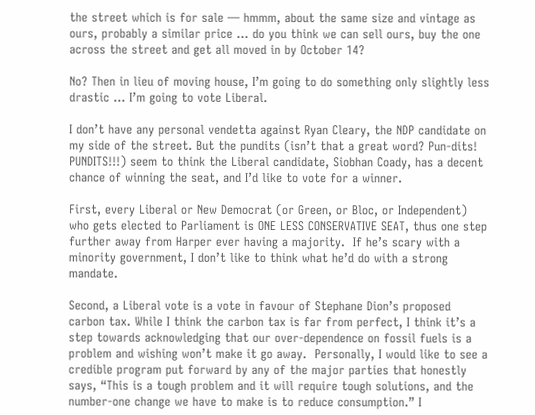the street which is for sale — hmmm, about the same size and vintage as ours, probably a similar price … do you think we can sell ours, buy the one across the street and get all moved in by October 14?

No? Then in lieu of moving house, I’m going to do something only slightly less drastic … I’m going to vote Liberal.

I don’t have any personal vendetta against Ryan Cleary, the NDP candidate on my side of the street. But the pundits (isn’t that a great word? Pun-dits! PUNDITS!!!) seem to think the Liberal candidate, Siobhan Coady, has a decent chance of winning the seat, and I’d like to vote for a winner.

First, every Liberal or New Democrat (or Green, or Bloc, or Independent) who gets elected to Parliament is ONE LESS CONSERVATIVE SEAT, thus one step further away from Harper ever having a majority.  If he’s scary with a minority government, I don’t like to think what he’d do with a strong mandate.

Second, a Liberal vote is a vote in favour of Stephane Dion’s proposed carbon tax. While I think the carbon tax is far from perfect, I think it’s a step towards acknowledging that our over-dependence on fossil fuels is a problem and wishing won’t make it go away.  Personally, I would like to see a credible program put forward by any of the major parties that honestly says, “This is a tough problem and it will require tough solutions, and the number-one change we have to make is to reduce consumption.” I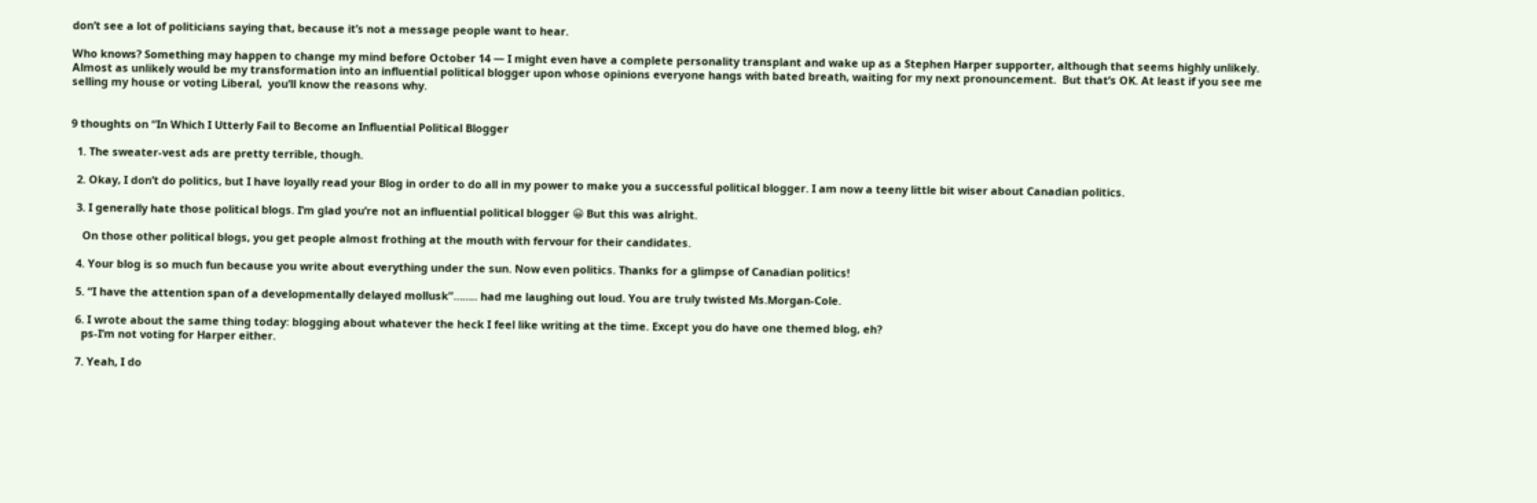don’t see a lot of politicians saying that, because it’s not a message people want to hear.

Who knows? Something may happen to change my mind before October 14 — I might even have a complete personality transplant and wake up as a Stephen Harper supporter, although that seems highly unlikely.  Almost as unlikely would be my transformation into an influential political blogger upon whose opinions everyone hangs with bated breath, waiting for my next pronouncement.  But that’s OK. At least if you see me selling my house or voting Liberal,  you’ll know the reasons why.


9 thoughts on “In Which I Utterly Fail to Become an Influential Political Blogger

  1. The sweater-vest ads are pretty terrible, though.

  2. Okay, I don’t do politics, but I have loyally read your Blog in order to do all in my power to make you a successful political blogger. I am now a teeny little bit wiser about Canadian politics.

  3. I generally hate those political blogs. I’m glad you’re not an influential political blogger 😀 But this was alright.

    On those other political blogs, you get people almost frothing at the mouth with fervour for their candidates.

  4. Your blog is so much fun because you write about everything under the sun. Now even politics. Thanks for a glimpse of Canadian politics!

  5. “I have the attention span of a developmentally delayed mollusk”…….. had me laughing out loud. You are truly twisted Ms.Morgan-Cole.

  6. I wrote about the same thing today: blogging about whatever the heck I feel like writing at the time. Except you do have one themed blog, eh?
    ps-I’m not voting for Harper either.

  7. Yeah, I do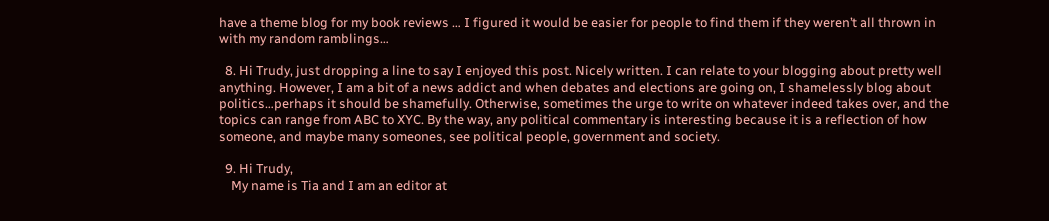have a theme blog for my book reviews … I figured it would be easier for people to find them if they weren’t all thrown in with my random ramblings…

  8. Hi Trudy, just dropping a line to say I enjoyed this post. Nicely written. I can relate to your blogging about pretty well anything. However, I am a bit of a news addict and when debates and elections are going on, I shamelessly blog about politics…perhaps it should be shamefully. Otherwise, sometimes the urge to write on whatever indeed takes over, and the topics can range from ABC to XYC. By the way, any political commentary is interesting because it is a reflection of how someone, and maybe many someones, see political people, government and society.

  9. Hi Trudy,
    My name is Tia and I am an editor at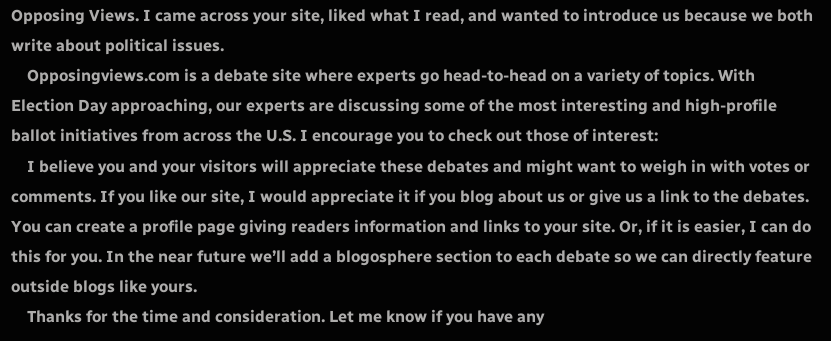Opposing Views. I came across your site, liked what I read, and wanted to introduce us because we both write about political issues.
    Opposingviews.com is a debate site where experts go head-to-head on a variety of topics. With Election Day approaching, our experts are discussing some of the most interesting and high-profile ballot initiatives from across the U.S. I encourage you to check out those of interest:
    I believe you and your visitors will appreciate these debates and might want to weigh in with votes or comments. If you like our site, I would appreciate it if you blog about us or give us a link to the debates. You can create a profile page giving readers information and links to your site. Or, if it is easier, I can do this for you. In the near future we’ll add a blogosphere section to each debate so we can directly feature outside blogs like yours.
    Thanks for the time and consideration. Let me know if you have any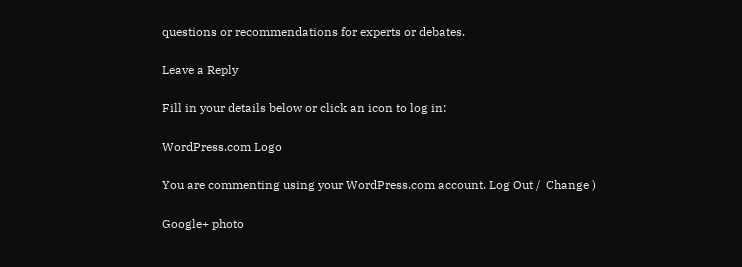questions or recommendations for experts or debates.

Leave a Reply

Fill in your details below or click an icon to log in:

WordPress.com Logo

You are commenting using your WordPress.com account. Log Out /  Change )

Google+ photo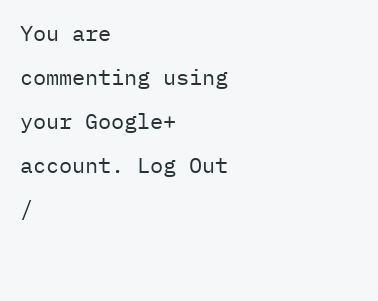You are commenting using your Google+ account. Log Out /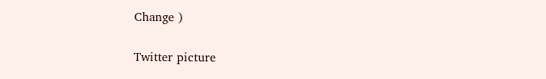Change )

Twitter picture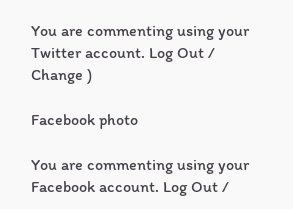You are commenting using your Twitter account. Log Out /  Change )

Facebook photo

You are commenting using your Facebook account. Log Out /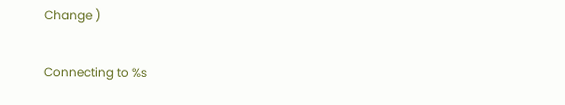Change )


Connecting to %s